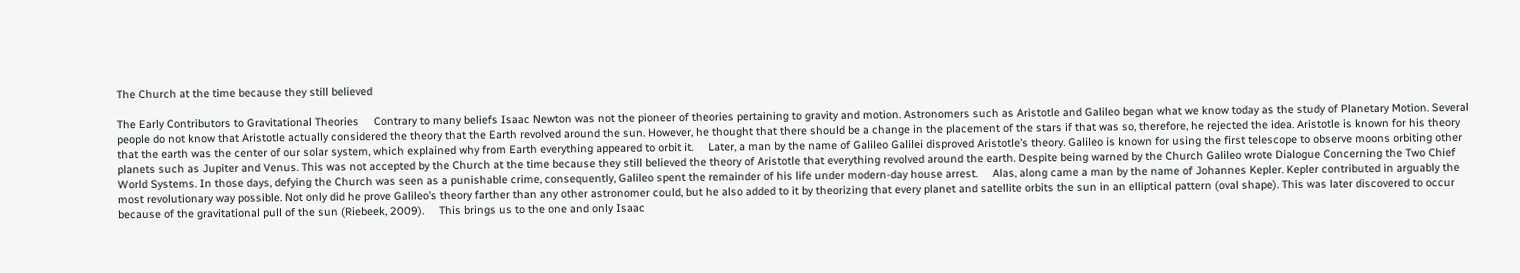The Church at the time because they still believed

The Early Contributors to Gravitational Theories     Contrary to many beliefs Isaac Newton was not the pioneer of theories pertaining to gravity and motion. Astronomers such as Aristotle and Galileo began what we know today as the study of Planetary Motion. Several people do not know that Aristotle actually considered the theory that the Earth revolved around the sun. However, he thought that there should be a change in the placement of the stars if that was so, therefore, he rejected the idea. Aristotle is known for his theory that the earth was the center of our solar system, which explained why from Earth everything appeared to orbit it.     Later, a man by the name of Galileo Galilei disproved Aristotle’s theory. Galileo is known for using the first telescope to observe moons orbiting other planets such as Jupiter and Venus. This was not accepted by the Church at the time because they still believed the theory of Aristotle that everything revolved around the earth. Despite being warned by the Church Galileo wrote Dialogue Concerning the Two Chief World Systems. In those days, defying the Church was seen as a punishable crime, consequently, Galileo spent the remainder of his life under modern-day house arrest.     Alas, along came a man by the name of Johannes Kepler. Kepler contributed in arguably the most revolutionary way possible. Not only did he prove Galileo’s theory farther than any other astronomer could, but he also added to it by theorizing that every planet and satellite orbits the sun in an elliptical pattern (oval shape). This was later discovered to occur because of the gravitational pull of the sun (Riebeek, 2009).     This brings us to the one and only Isaac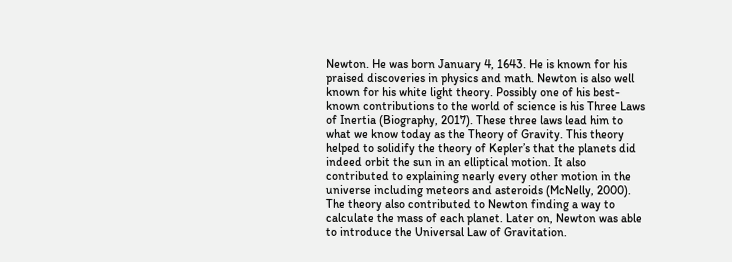Newton. He was born January 4, 1643. He is known for his praised discoveries in physics and math. Newton is also well known for his white light theory. Possibly one of his best-known contributions to the world of science is his Three Laws of Inertia (Biography, 2017). These three laws lead him to what we know today as the Theory of Gravity. This theory helped to solidify the theory of Kepler’s that the planets did indeed orbit the sun in an elliptical motion. It also contributed to explaining nearly every other motion in the universe including meteors and asteroids (McNelly, 2000). The theory also contributed to Newton finding a way to calculate the mass of each planet. Later on, Newton was able to introduce the Universal Law of Gravitation.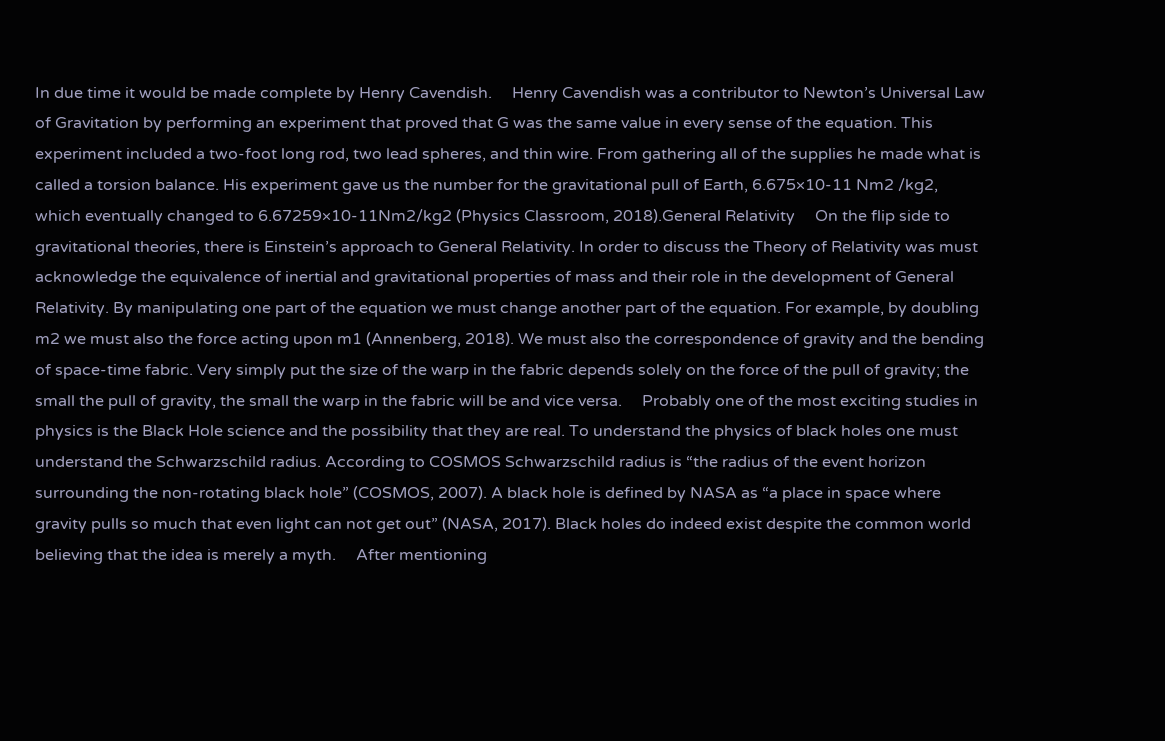In due time it would be made complete by Henry Cavendish.     Henry Cavendish was a contributor to Newton’s Universal Law of Gravitation by performing an experiment that proved that G was the same value in every sense of the equation. This experiment included a two-foot long rod, two lead spheres, and thin wire. From gathering all of the supplies he made what is called a torsion balance. His experiment gave us the number for the gravitational pull of Earth, 6.675×10-11 Nm2 /kg2, which eventually changed to 6.67259×10-11Nm2/kg2 (Physics Classroom, 2018).General Relativity     On the flip side to gravitational theories, there is Einstein’s approach to General Relativity. In order to discuss the Theory of Relativity was must acknowledge the equivalence of inertial and gravitational properties of mass and their role in the development of General Relativity. By manipulating one part of the equation we must change another part of the equation. For example, by doubling m2 we must also the force acting upon m1 (Annenberg, 2018). We must also the correspondence of gravity and the bending of space-time fabric. Very simply put the size of the warp in the fabric depends solely on the force of the pull of gravity; the small the pull of gravity, the small the warp in the fabric will be and vice versa.     Probably one of the most exciting studies in physics is the Black Hole science and the possibility that they are real. To understand the physics of black holes one must understand the Schwarzschild radius. According to COSMOS Schwarzschild radius is “the radius of the event horizon surrounding the non-rotating black hole” (COSMOS, 2007). A black hole is defined by NASA as “a place in space where gravity pulls so much that even light can not get out” (NASA, 2017). Black holes do indeed exist despite the common world believing that the idea is merely a myth.     After mentioning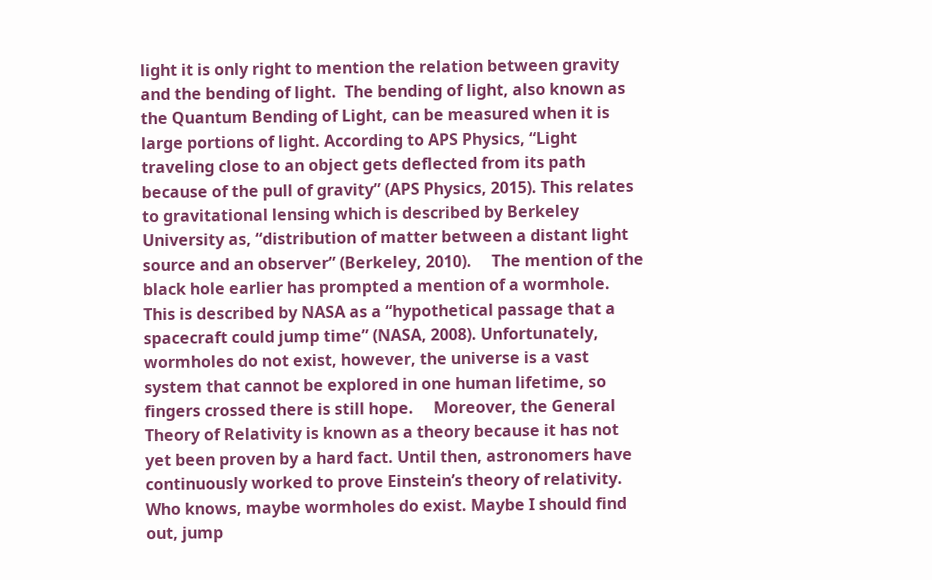light it is only right to mention the relation between gravity and the bending of light.  The bending of light, also known as the Quantum Bending of Light, can be measured when it is large portions of light. According to APS Physics, “Light traveling close to an object gets deflected from its path because of the pull of gravity” (APS Physics, 2015). This relates to gravitational lensing which is described by Berkeley University as, “distribution of matter between a distant light source and an observer” (Berkeley, 2010).     The mention of the black hole earlier has prompted a mention of a wormhole. This is described by NASA as a “hypothetical passage that a spacecraft could jump time” (NASA, 2008). Unfortunately, wormholes do not exist, however, the universe is a vast system that cannot be explored in one human lifetime, so fingers crossed there is still hope.     Moreover, the General Theory of Relativity is known as a theory because it has not yet been proven by a hard fact. Until then, astronomers have continuously worked to prove Einstein’s theory of relativity. Who knows, maybe wormholes do exist. Maybe I should find out, jump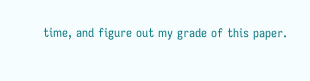time, and figure out my grade of this paper.